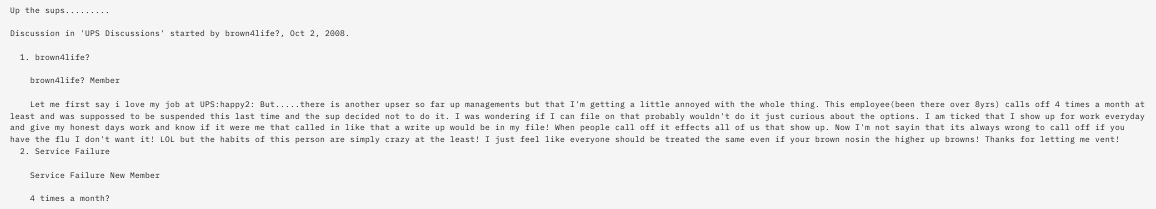Up the sups.........

Discussion in 'UPS Discussions' started by brown4life?, Oct 2, 2008.

  1. brown4life?

    brown4life? Member

    Let me first say i love my job at UPS:happy2: But.....there is another upser so far up managements but that I'm getting a little annoyed with the whole thing. This employee(been there over 8yrs) calls off 4 times a month at least and was suppossed to be suspended this last time and the sup decided not to do it. I was wondering if I can file on that probably wouldn't do it just curious about the options. I am ticked that I show up for work everyday and give my honest days work and know if it were me that called in like that a write up would be in my file! When people call off it effects all of us that show up. Now I'm not sayin that its always wrong to call off if you have the flu I don't want it! LOL but the habits of this person are simply crazy at the least! I just feel like everyone should be treated the same even if your brown nosin the higher up browns! Thanks for letting me vent!
  2. Service Failure

    Service Failure New Member

    4 times a month?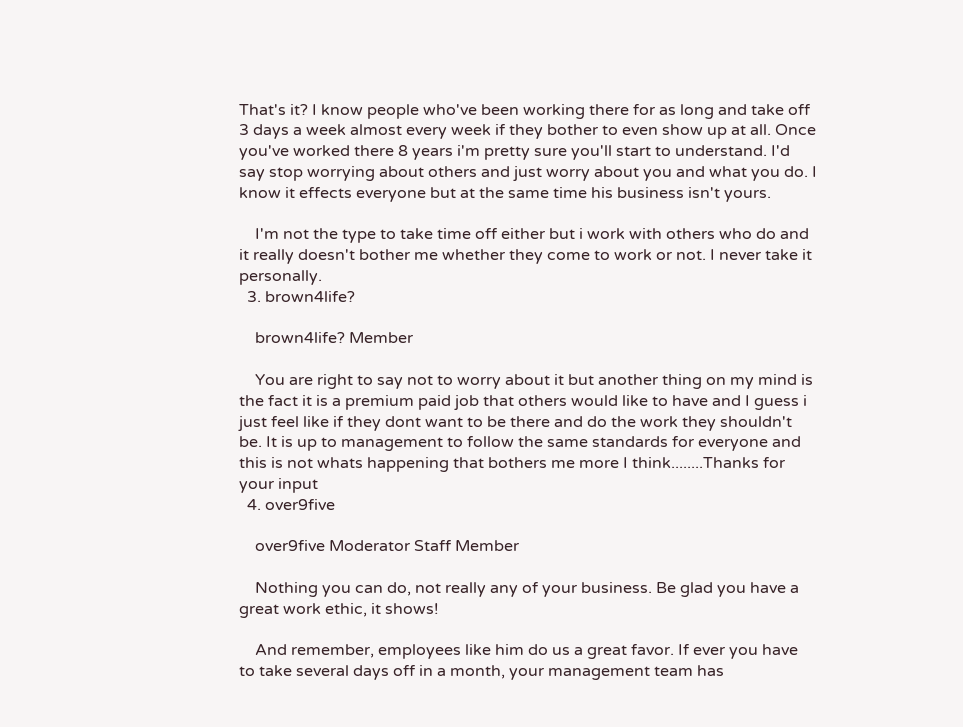That's it? I know people who've been working there for as long and take off 3 days a week almost every week if they bother to even show up at all. Once you've worked there 8 years i'm pretty sure you'll start to understand. I'd say stop worrying about others and just worry about you and what you do. I know it effects everyone but at the same time his business isn't yours.

    I'm not the type to take time off either but i work with others who do and it really doesn't bother me whether they come to work or not. I never take it personally.
  3. brown4life?

    brown4life? Member

    You are right to say not to worry about it but another thing on my mind is the fact it is a premium paid job that others would like to have and I guess i just feel like if they dont want to be there and do the work they shouldn't be. It is up to management to follow the same standards for everyone and this is not whats happening that bothers me more I think........Thanks for your input
  4. over9five

    over9five Moderator Staff Member

    Nothing you can do, not really any of your business. Be glad you have a great work ethic, it shows!

    And remember, employees like him do us a great favor. If ever you have to take several days off in a month, your management team has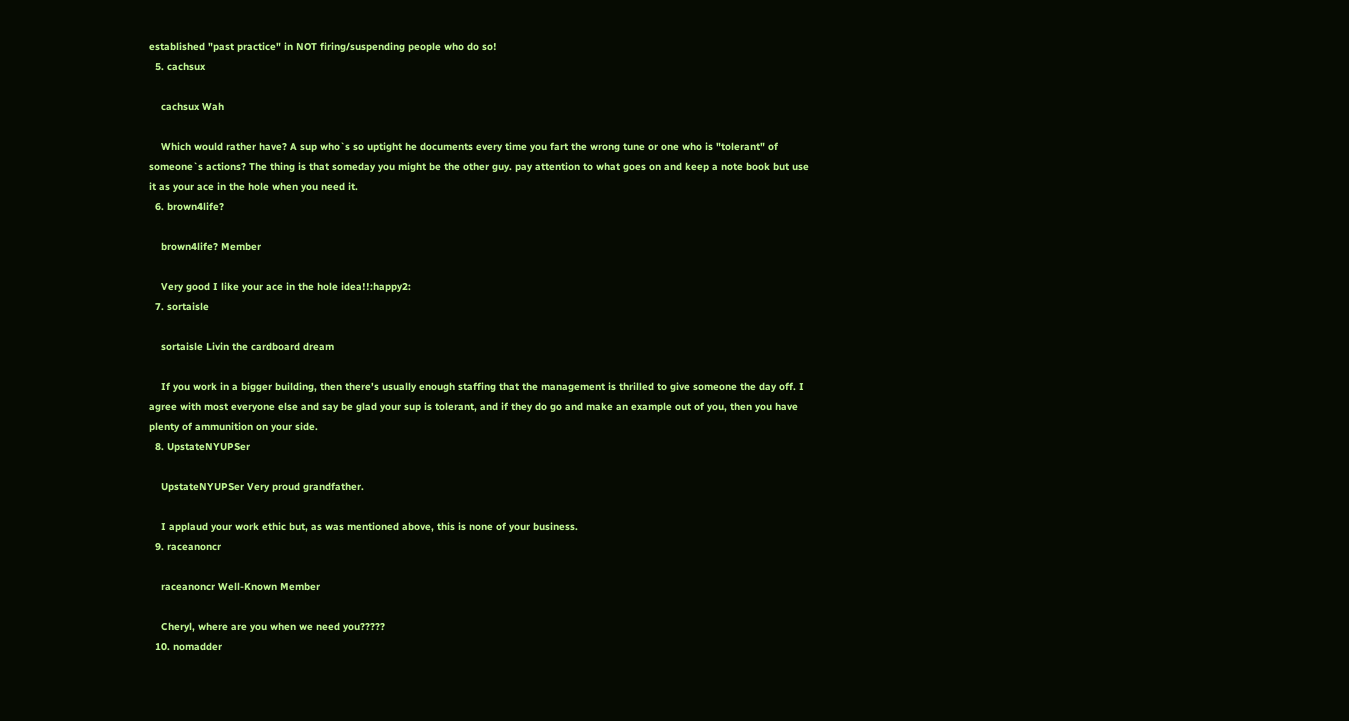established "past practice" in NOT firing/suspending people who do so!
  5. cachsux

    cachsux Wah

    Which would rather have? A sup who`s so uptight he documents every time you fart the wrong tune or one who is "tolerant" of someone`s actions? The thing is that someday you might be the other guy. pay attention to what goes on and keep a note book but use it as your ace in the hole when you need it.
  6. brown4life?

    brown4life? Member

    Very good I like your ace in the hole idea!!:happy2:
  7. sortaisle

    sortaisle Livin the cardboard dream

    If you work in a bigger building, then there's usually enough staffing that the management is thrilled to give someone the day off. I agree with most everyone else and say be glad your sup is tolerant, and if they do go and make an example out of you, then you have plenty of ammunition on your side.
  8. UpstateNYUPSer

    UpstateNYUPSer Very proud grandfather.

    I applaud your work ethic but, as was mentioned above, this is none of your business.
  9. raceanoncr

    raceanoncr Well-Known Member

    Cheryl, where are you when we need you?????
  10. nomadder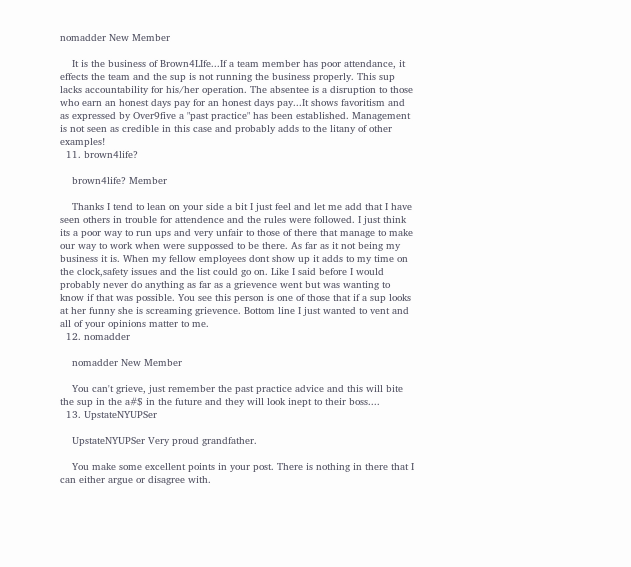nomadder New Member

    It is the business of Brown4LIfe...If a team member has poor attendance, it effects the team and the sup is not running the business properly. This sup lacks accountability for his/her operation. The absentee is a disruption to those who earn an honest days pay for an honest days pay...It shows favoritism and as expressed by Over9five a "past practice" has been established. Management is not seen as credible in this case and probably adds to the litany of other examples!
  11. brown4life?

    brown4life? Member

    Thanks I tend to lean on your side a bit I just feel and let me add that I have seen others in trouble for attendence and the rules were followed. I just think its a poor way to run ups and very unfair to those of there that manage to make our way to work when were suppossed to be there. As far as it not being my business it is. When my fellow employees dont show up it adds to my time on the clock,safety issues and the list could go on. Like I said before I would probably never do anything as far as a grievence went but was wanting to know if that was possible. You see this person is one of those that if a sup looks at her funny she is screaming grievence. Bottom line I just wanted to vent and all of your opinions matter to me.
  12. nomadder

    nomadder New Member

    You can't grieve, just remember the past practice advice and this will bite the sup in the a#$ in the future and they will look inept to their boss....
  13. UpstateNYUPSer

    UpstateNYUPSer Very proud grandfather.

    You make some excellent points in your post. There is nothing in there that I can either argue or disagree with.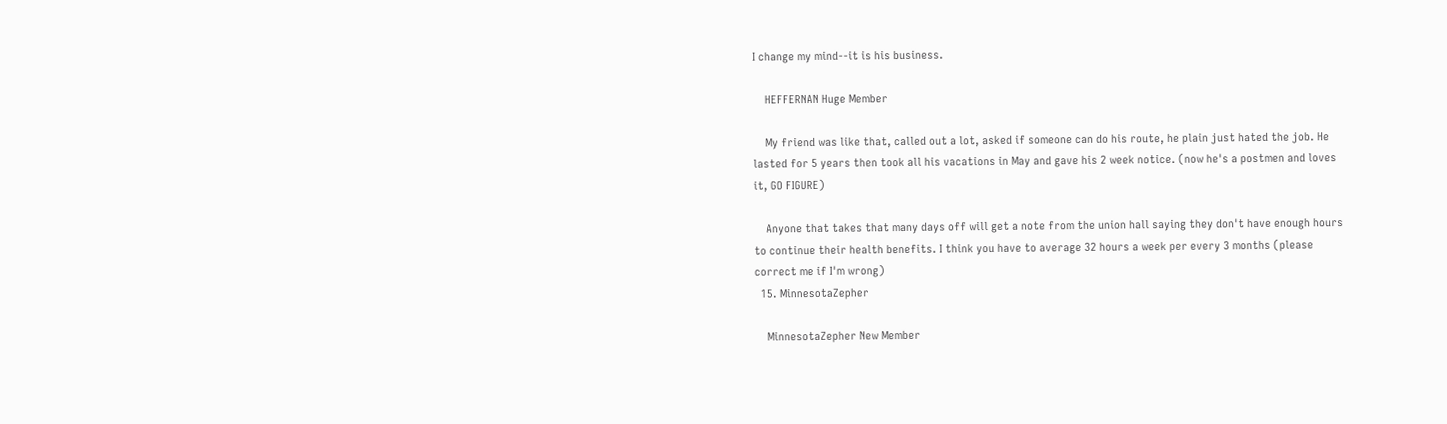I change my mind--it is his business.

    HEFFERNAN Huge Member

    My friend was like that, called out a lot, asked if someone can do his route, he plain just hated the job. He lasted for 5 years then took all his vacations in May and gave his 2 week notice. (now he's a postmen and loves it, GO FIGURE)

    Anyone that takes that many days off will get a note from the union hall saying they don't have enough hours to continue their health benefits. I think you have to average 32 hours a week per every 3 months (please correct me if I'm wrong)
  15. MinnesotaZepher

    MinnesotaZepher New Member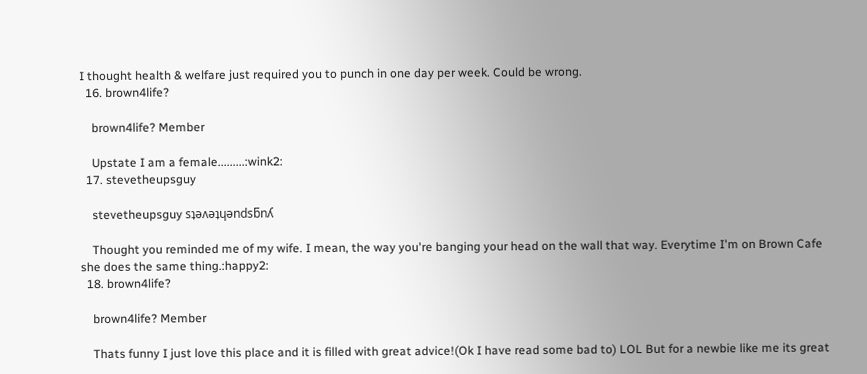I thought health & welfare just required you to punch in one day per week. Could be wrong.
  16. brown4life?

    brown4life? Member

    Upstate I am a female.........:wink2:
  17. stevetheupsguy

    stevetheupsguy sʇǝʌǝʇɥǝndsƃnʎ

    Thought you reminded me of my wife. I mean, the way you're banging your head on the wall that way. Everytime I'm on Brown Cafe she does the same thing.:happy2:
  18. brown4life?

    brown4life? Member

    Thats funny I just love this place and it is filled with great advice!(Ok I have read some bad to) LOL But for a newbie like me its great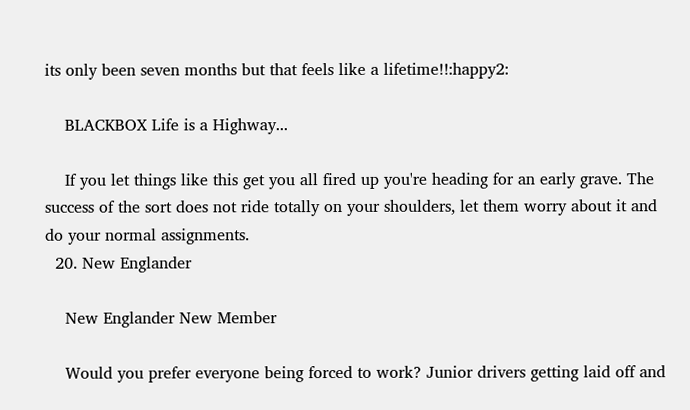its only been seven months but that feels like a lifetime!!:happy2:

    BLACKBOX Life is a Highway...

    If you let things like this get you all fired up you're heading for an early grave. The success of the sort does not ride totally on your shoulders, let them worry about it and do your normal assignments.
  20. New Englander

    New Englander New Member

    Would you prefer everyone being forced to work? Junior drivers getting laid off and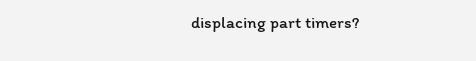displacing part timers?